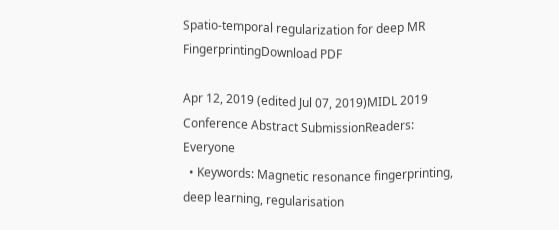Spatio-temporal regularization for deep MR FingerprintingDownload PDF

Apr 12, 2019 (edited Jul 07, 2019)MIDL 2019 Conference Abstract SubmissionReaders: Everyone
  • Keywords: Magnetic resonance fingerprinting, deep learning, regularisation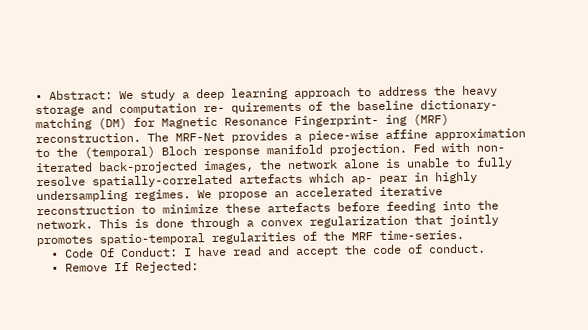• Abstract: We study a deep learning approach to address the heavy storage and computation re- quirements of the baseline dictionary-matching (DM) for Magnetic Resonance Fingerprint- ing (MRF) reconstruction. The MRF-Net provides a piece-wise affine approximation to the (temporal) Bloch response manifold projection. Fed with non-iterated back-projected images, the network alone is unable to fully resolve spatially-correlated artefacts which ap- pear in highly undersampling regimes. We propose an accelerated iterative reconstruction to minimize these artefacts before feeding into the network. This is done through a convex regularization that jointly promotes spatio-temporal regularities of the MRF time-series.
  • Code Of Conduct: I have read and accept the code of conduct.
  • Remove If Rejected: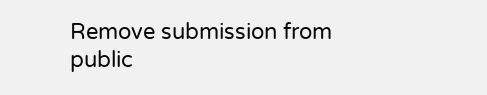Remove submission from public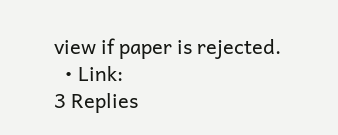view if paper is rejected.
  • Link:
3 Replies